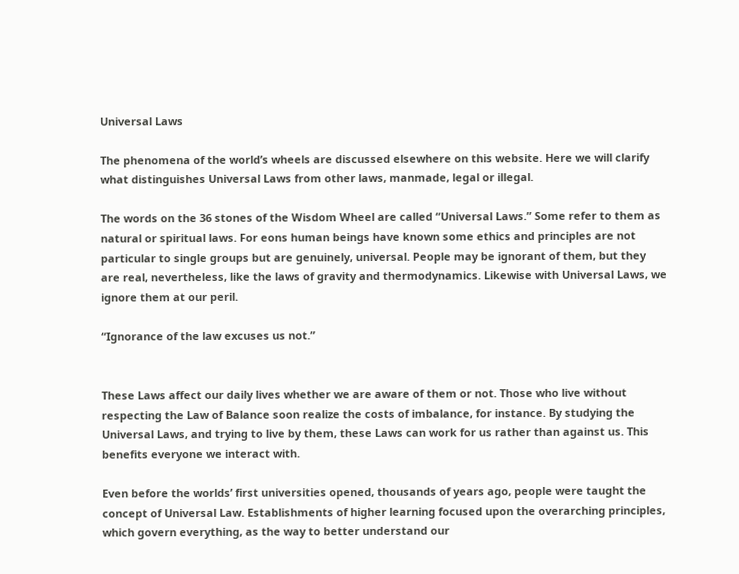Universal Laws

The phenomena of the world’s wheels are discussed elsewhere on this website. Here we will clarify what distinguishes Universal Laws from other laws, manmade, legal or illegal.

The words on the 36 stones of the Wisdom Wheel are called “Universal Laws.” Some refer to them as natural or spiritual laws. For eons human beings have known some ethics and principles are not particular to single groups but are genuinely, universal. People may be ignorant of them, but they are real, nevertheless, like the laws of gravity and thermodynamics. Likewise with Universal Laws, we ignore them at our peril.

“Ignorance of the law excuses us not.”


These Laws affect our daily lives whether we are aware of them or not. Those who live without respecting the Law of Balance soon realize the costs of imbalance, for instance. By studying the Universal Laws, and trying to live by them, these Laws can work for us rather than against us. This benefits everyone we interact with.

Even before the worlds’ first universities opened, thousands of years ago, people were taught the concept of Universal Law. Establishments of higher learning focused upon the overarching principles, which govern everything, as the way to better understand our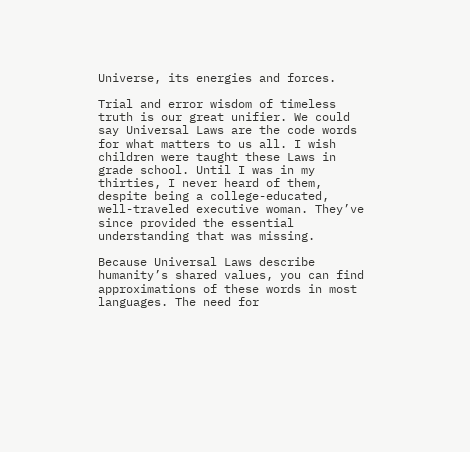Universe, its energies and forces.

Trial and error wisdom of timeless truth is our great unifier. We could say Universal Laws are the code words for what matters to us all. I wish children were taught these Laws in grade school. Until I was in my thirties, I never heard of them, despite being a college-educated, well-traveled executive woman. They’ve since provided the essential understanding that was missing.

Because Universal Laws describe humanity’s shared values, you can find approximations of these words in most languages. The need for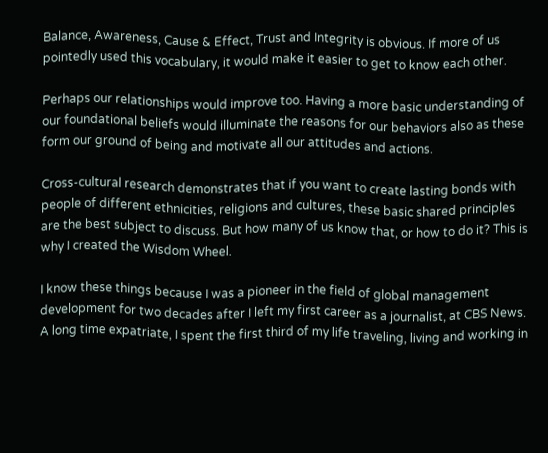Balance, Awareness, Cause & Effect, Trust and Integrity is obvious. If more of us pointedly used this vocabulary, it would make it easier to get to know each other.

Perhaps our relationships would improve too. Having a more basic understanding of our foundational beliefs would illuminate the reasons for our behaviors also as these form our ground of being and motivate all our attitudes and actions.

Cross-cultural research demonstrates that if you want to create lasting bonds with people of different ethnicities, religions and cultures, these basic shared principles are the best subject to discuss. But how many of us know that, or how to do it? This is why I created the Wisdom Wheel.

I know these things because I was a pioneer in the field of global management development for two decades after I left my first career as a journalist, at CBS News. A long time expatriate, I spent the first third of my life traveling, living and working in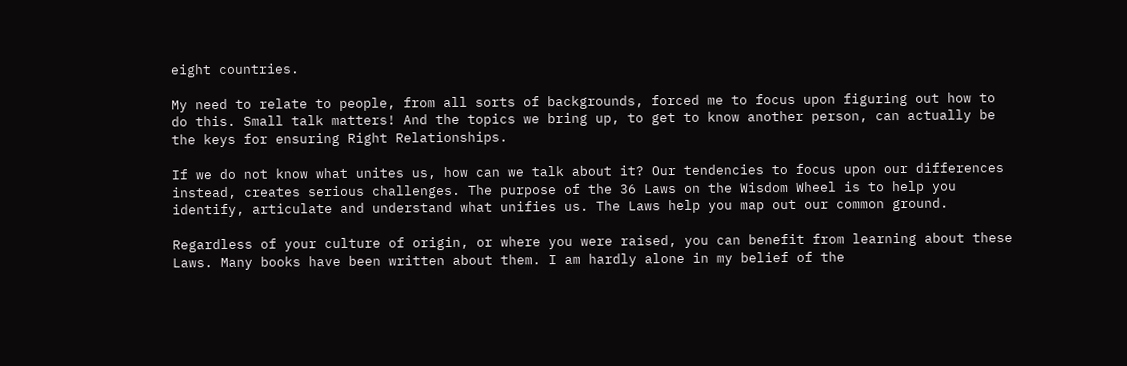eight countries.

My need to relate to people, from all sorts of backgrounds, forced me to focus upon figuring out how to do this. Small talk matters! And the topics we bring up, to get to know another person, can actually be the keys for ensuring Right Relationships.

If we do not know what unites us, how can we talk about it? Our tendencies to focus upon our differences instead, creates serious challenges. The purpose of the 36 Laws on the Wisdom Wheel is to help you identify, articulate and understand what unifies us. The Laws help you map out our common ground.

Regardless of your culture of origin, or where you were raised, you can benefit from learning about these Laws. Many books have been written about them. I am hardly alone in my belief of the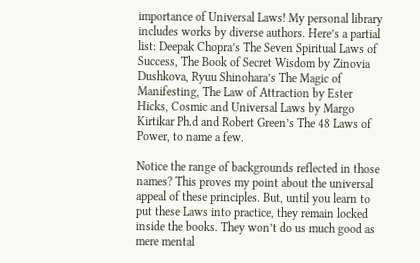importance of Universal Laws! My personal library includes works by diverse authors. Here’s a partial list: Deepak Chopra’s The Seven Spiritual Laws of Success, The Book of Secret Wisdom by Zinovia Dushkova, Ryuu Shinohara’s The Magic of Manifesting, The Law of Attraction by Ester Hicks, Cosmic and Universal Laws by Margo Kirtikar Ph.d and Robert Green’s The 48 Laws of Power, to name a few.

Notice the range of backgrounds reflected in those names? This proves my point about the universal appeal of these principles. But, until you learn to put these Laws into practice, they remain locked inside the books. They won’t do us much good as mere mental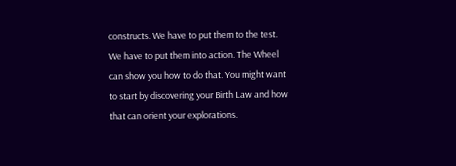constructs. We have to put them to the test. We have to put them into action. The Wheel can show you how to do that. You might want to start by discovering your Birth Law and how that can orient your explorations.